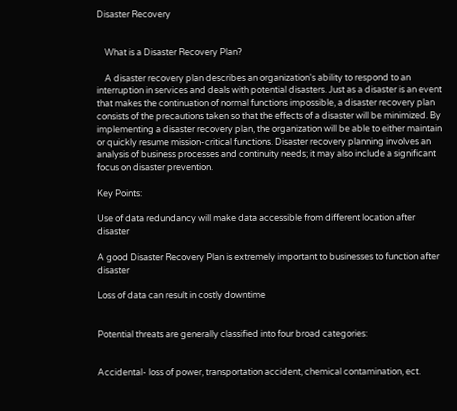Disaster Recovery


    What is a Disaster Recovery Plan?

    A disaster recovery plan describes an organization's ability to respond to an interruption in services and deals with potential disasters. Just as a disaster is an event that makes the continuation of normal functions impossible, a disaster recovery plan consists of the precautions taken so that the effects of a disaster will be minimized. By implementing a disaster recovery plan, the organization will be able to either maintain or quickly resume mission-critical functions. Disaster recovery planning involves an analysis of business processes and continuity needs; it may also include a significant focus on disaster prevention.

Key Points:

Use of data redundancy will make data accessible from different location after disaster

A good Disaster Recovery Plan is extremely important to businesses to function after disaster

Loss of data can result in costly downtime


Potential threats are generally classified into four broad categories:


Accidental- loss of power, transportation accident, chemical contamination, ect.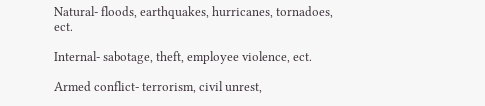Natural- floods, earthquakes, hurricanes, tornadoes, ect.

Internal- sabotage, theft, employee violence, ect.

Armed conflict- terrorism, civil unrest,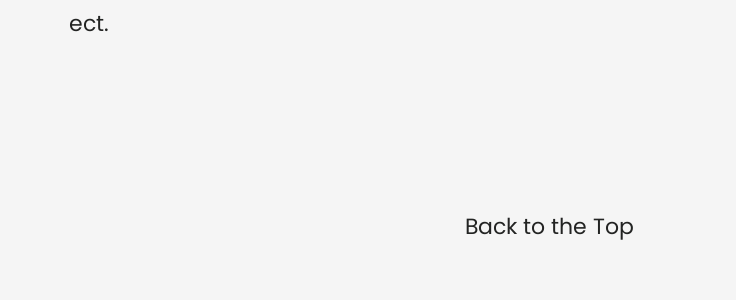ect.




                                                                  Back to the Top